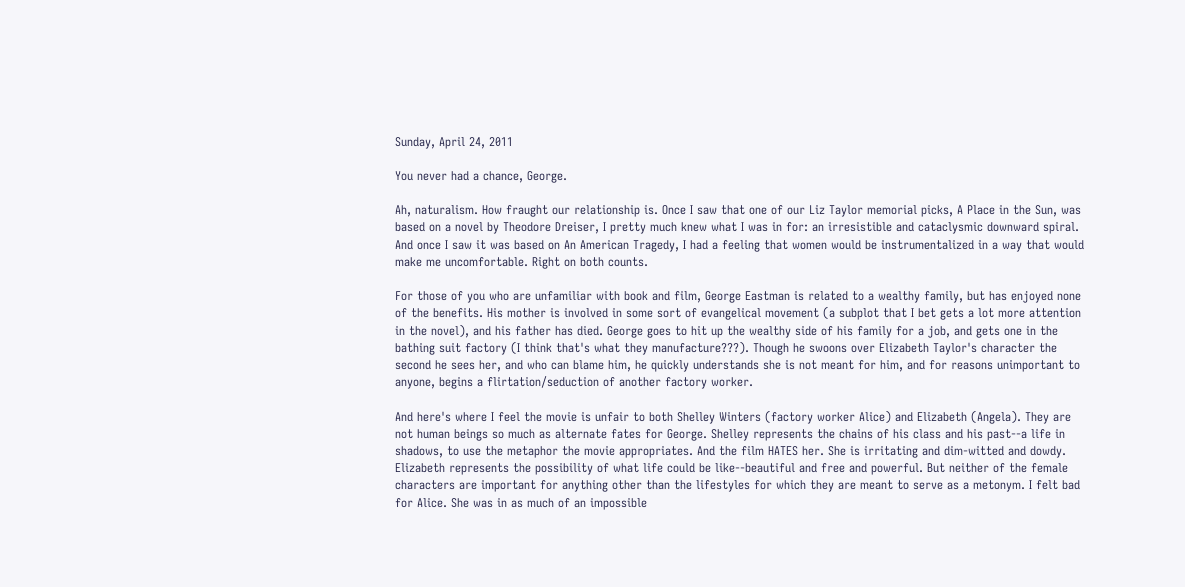Sunday, April 24, 2011

You never had a chance, George.

Ah, naturalism. How fraught our relationship is. Once I saw that one of our Liz Taylor memorial picks, A Place in the Sun, was based on a novel by Theodore Dreiser, I pretty much knew what I was in for: an irresistible and cataclysmic downward spiral. And once I saw it was based on An American Tragedy, I had a feeling that women would be instrumentalized in a way that would make me uncomfortable. Right on both counts.

For those of you who are unfamiliar with book and film, George Eastman is related to a wealthy family, but has enjoyed none of the benefits. His mother is involved in some sort of evangelical movement (a subplot that I bet gets a lot more attention in the novel), and his father has died. George goes to hit up the wealthy side of his family for a job, and gets one in the bathing suit factory (I think that's what they manufacture???). Though he swoons over Elizabeth Taylor's character the second he sees her, and who can blame him, he quickly understands she is not meant for him, and for reasons unimportant to anyone, begins a flirtation/seduction of another factory worker.

And here's where I feel the movie is unfair to both Shelley Winters (factory worker Alice) and Elizabeth (Angela). They are not human beings so much as alternate fates for George. Shelley represents the chains of his class and his past--a life in shadows, to use the metaphor the movie appropriates. And the film HATES her. She is irritating and dim-witted and dowdy. Elizabeth represents the possibility of what life could be like--beautiful and free and powerful. But neither of the female characters are important for anything other than the lifestyles for which they are meant to serve as a metonym. I felt bad for Alice. She was in as much of an impossible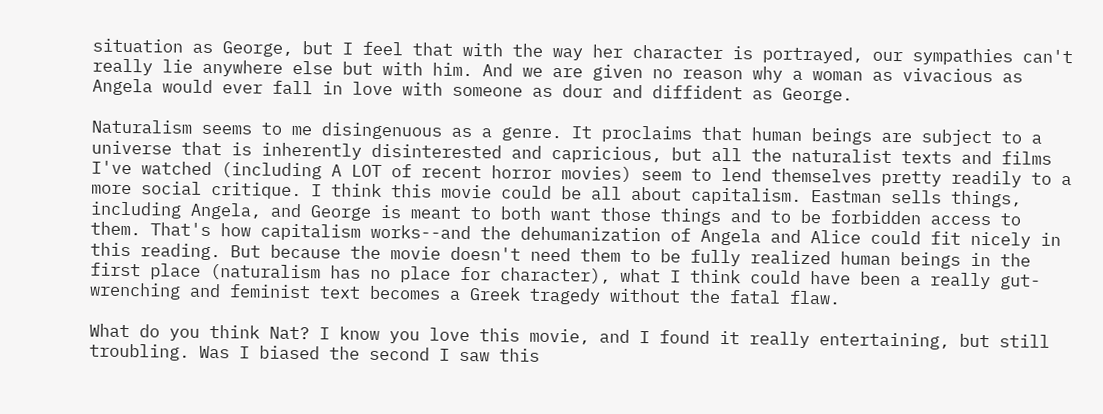situation as George, but I feel that with the way her character is portrayed, our sympathies can't really lie anywhere else but with him. And we are given no reason why a woman as vivacious as Angela would ever fall in love with someone as dour and diffident as George.

Naturalism seems to me disingenuous as a genre. It proclaims that human beings are subject to a universe that is inherently disinterested and capricious, but all the naturalist texts and films I've watched (including A LOT of recent horror movies) seem to lend themselves pretty readily to a more social critique. I think this movie could be all about capitalism. Eastman sells things, including Angela, and George is meant to both want those things and to be forbidden access to them. That's how capitalism works--and the dehumanization of Angela and Alice could fit nicely in this reading. But because the movie doesn't need them to be fully realized human beings in the first place (naturalism has no place for character), what I think could have been a really gut-wrenching and feminist text becomes a Greek tragedy without the fatal flaw.

What do you think Nat? I know you love this movie, and I found it really entertaining, but still troubling. Was I biased the second I saw this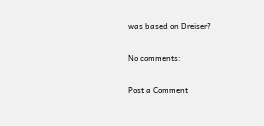was based on Dreiser?

No comments:

Post a Comment